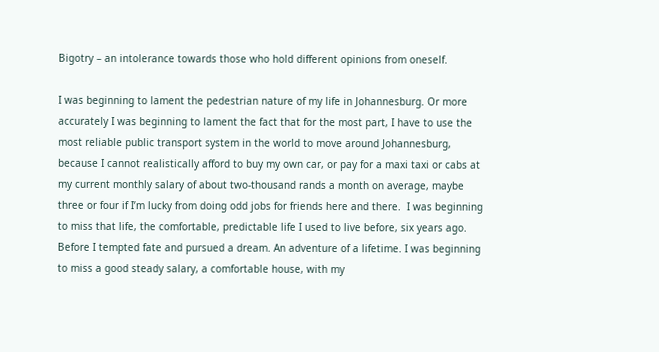Bigotry – an intolerance towards those who hold different opinions from oneself.

I was beginning to lament the pedestrian nature of my life in Johannesburg. Or more accurately I was beginning to lament the fact that for the most part, I have to use the most reliable public transport system in the world to move around Johannesburg, because I cannot realistically afford to buy my own car, or pay for a maxi taxi or cabs at my current monthly salary of about two-thousand rands a month on average, maybe  three or four if I’m lucky from doing odd jobs for friends here and there.  I was beginning to miss that life, the comfortable, predictable life I used to live before, six years ago. Before I tempted fate and pursued a dream. An adventure of a lifetime. I was beginning to miss a good steady salary, a comfortable house, with my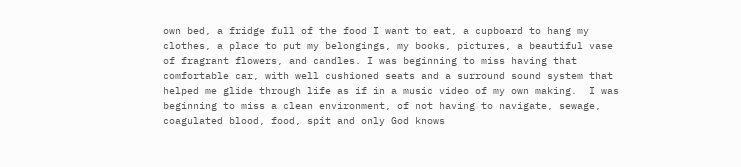own bed, a fridge full of the food I want to eat, a cupboard to hang my clothes, a place to put my belongings, my books, pictures, a beautiful vase of fragrant flowers, and candles. I was beginning to miss having that comfortable car, with well cushioned seats and a surround sound system that helped me glide through life as if in a music video of my own making.  I was beginning to miss a clean environment, of not having to navigate, sewage, coagulated blood, food, spit and only God knows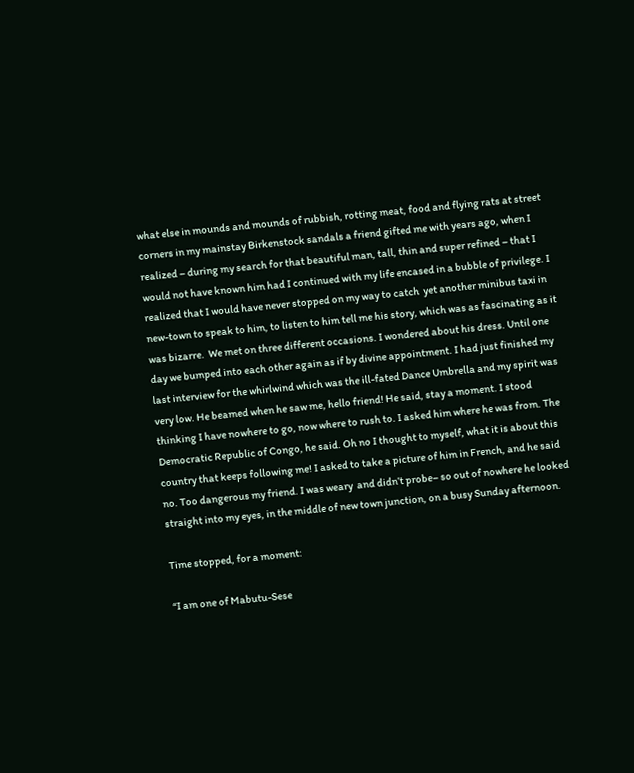what else in mounds and mounds of rubbish, rotting meat, food and flying rats at street corners in my mainstay Birkenstock sandals a friend gifted me with years ago, when I realized – during my search for that beautiful man, tall, thin and super refined – that I would not have known him had I continued with my life encased in a bubble of privilege. I realized that I would have never stopped on my way to catch  yet another minibus taxi in new-town to speak to him, to listen to him tell me his story, which was as fascinating as it was bizarre.  We met on three different occasions. I wondered about his dress. Until one day we bumped into each other again as if by divine appointment. I had just finished my last interview for the whirlwind which was the ill-fated Dance Umbrella and my spirit was very low. He beamed when he saw me, hello friend! He said, stay a moment. I stood thinking I have nowhere to go, now where to rush to. I asked him where he was from. The Democratic Republic of Congo, he said. Oh no I thought to myself, what it is about this country that keeps following me! I asked to take a picture of him in French, and he said no. Too dangerous my friend. I was weary  and didn’t probe– so out of nowhere he looked straight into my eyes, in the middle of new town junction, on a busy Sunday afternoon.

Time stopped, for a moment:

“I am one of Mabutu-Sese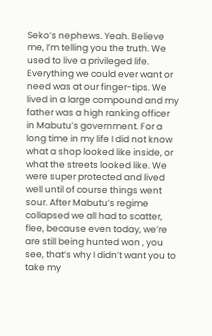Seko’s nephews. Yeah. Believe me, I’m telling you the truth. We used to live a privileged life. Everything we could ever want or need was at our finger-tips. We lived in a large compound and my father was a high ranking officer in Mabutu’s government. For a long time in my life I did not know what a shop looked like inside, or what the streets looked like. We were super protected and lived well until of course things went sour. After Mabutu’s regime collapsed we all had to scatter, flee, because even today, we’re are still being hunted won , you see, that’s why I didn’t want you to take my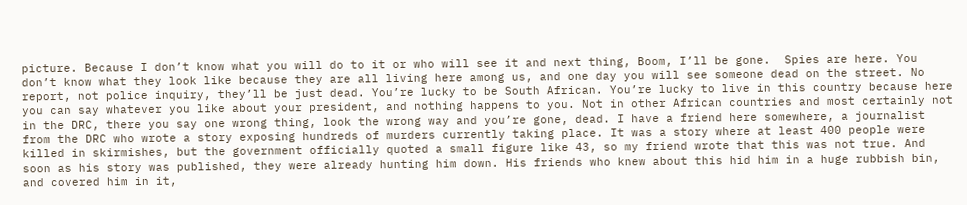picture. Because I don’t know what you will do to it or who will see it and next thing, Boom, I’ll be gone.  Spies are here. You don’t know what they look like because they are all living here among us, and one day you will see someone dead on the street. No report, not police inquiry, they’ll be just dead. You’re lucky to be South African. You’re lucky to live in this country because here you can say whatever you like about your president, and nothing happens to you. Not in other African countries and most certainly not in the DRC, there you say one wrong thing, look the wrong way and you’re gone, dead. I have a friend here somewhere, a journalist from the DRC who wrote a story exposing hundreds of murders currently taking place. It was a story where at least 400 people were killed in skirmishes, but the government officially quoted a small figure like 43, so my friend wrote that this was not true. And soon as his story was published, they were already hunting him down. His friends who knew about this hid him in a huge rubbish bin, and covered him in it,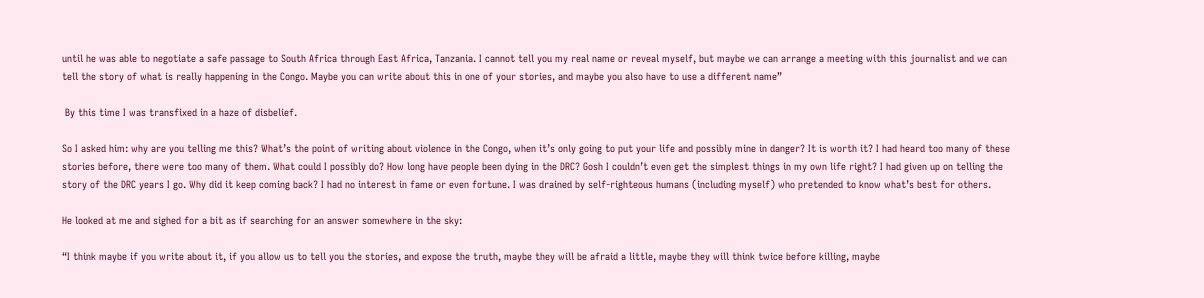until he was able to negotiate a safe passage to South Africa through East Africa, Tanzania. I cannot tell you my real name or reveal myself, but maybe we can arrange a meeting with this journalist and we can tell the story of what is really happening in the Congo. Maybe you can write about this in one of your stories, and maybe you also have to use a different name”

 By this time I was transfixed in a haze of disbelief.

So I asked him: why are you telling me this? What’s the point of writing about violence in the Congo, when it’s only going to put your life and possibly mine in danger? It is worth it? I had heard too many of these stories before, there were too many of them. What could I possibly do? How long have people been dying in the DRC? Gosh I couldn’t even get the simplest things in my own life right? I had given up on telling the story of the DRC years I go. Why did it keep coming back? I had no interest in fame or even fortune. I was drained by self-righteous humans (including myself) who pretended to know what’s best for others.

He looked at me and sighed for a bit as if searching for an answer somewhere in the sky:

“I think maybe if you write about it, if you allow us to tell you the stories, and expose the truth, maybe they will be afraid a little, maybe they will think twice before killing, maybe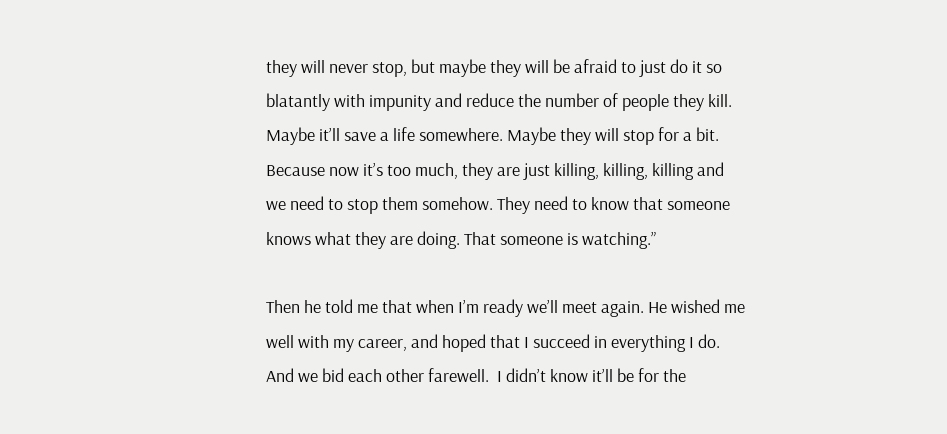they will never stop, but maybe they will be afraid to just do it so blatantly with impunity and reduce the number of people they kill. Maybe it’ll save a life somewhere. Maybe they will stop for a bit. Because now it’s too much, they are just killing, killing, killing and we need to stop them somehow. They need to know that someone knows what they are doing. That someone is watching.”

Then he told me that when I’m ready we’ll meet again. He wished me well with my career, and hoped that I succeed in everything I do. And we bid each other farewell.  I didn’t know it’ll be for the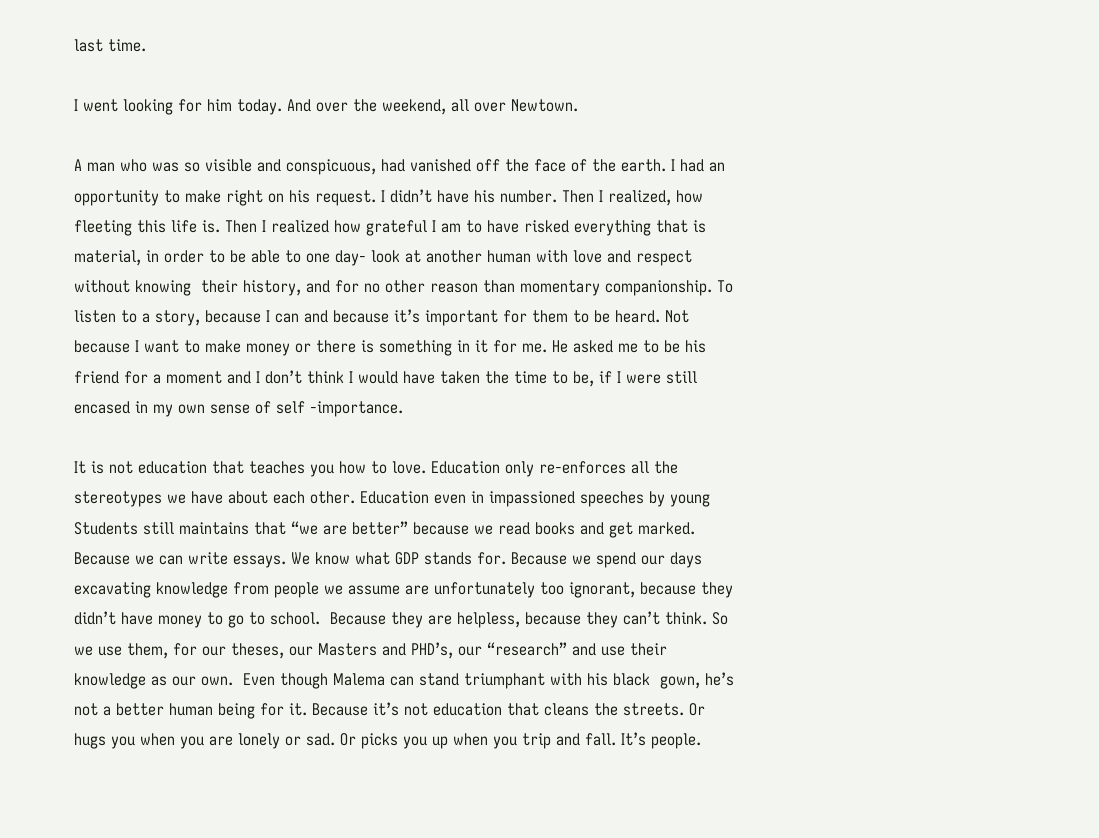last time.

I went looking for him today. And over the weekend, all over Newtown.

A man who was so visible and conspicuous, had vanished off the face of the earth. I had an opportunity to make right on his request. I didn’t have his number. Then I realized, how fleeting this life is. Then I realized how grateful I am to have risked everything that is material, in order to be able to one day- look at another human with love and respect without knowing  their history, and for no other reason than momentary companionship. To listen to a story, because I can and because it’s important for them to be heard. Not because I want to make money or there is something in it for me. He asked me to be his friend for a moment and I don’t think I would have taken the time to be, if I were still encased in my own sense of self -importance.

It is not education that teaches you how to love. Education only re-enforces all the stereotypes we have about each other. Education even in impassioned speeches by young Students still maintains that “we are better” because we read books and get marked. Because we can write essays. We know what GDP stands for. Because we spend our days excavating knowledge from people we assume are unfortunately too ignorant, because they didn’t have money to go to school.  Because they are helpless, because they can’t think. So we use them, for our theses, our Masters and PHD’s, our “research” and use their knowledge as our own.  Even though Malema can stand triumphant with his black  gown, he’s not a better human being for it. Because it’s not education that cleans the streets. Or hugs you when you are lonely or sad. Or picks you up when you trip and fall. It’s people.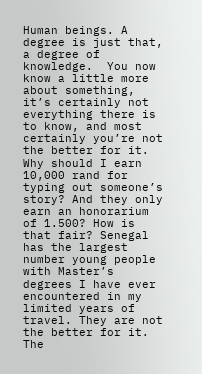Human beings. A degree is just that, a degree of knowledge.  You now know a little more about something, it’s certainly not everything there is to know, and most certainly you’re not the better for it. Why should I earn 10,000 rand for typing out someone’s story? And they only earn an honorarium of 1.500? How is that fair? Senegal has the largest number young people with Master’s degrees I have ever encountered in my limited years of travel. They are not the better for it. The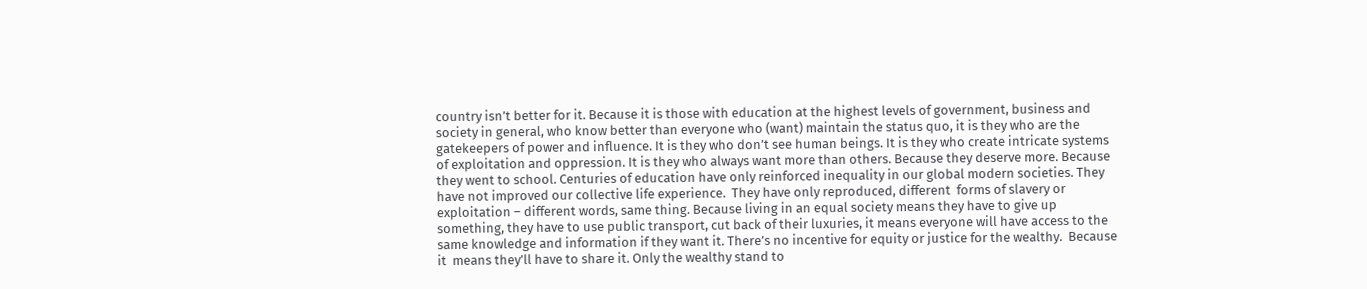country isn’t better for it. Because it is those with education at the highest levels of government, business and society in general, who know better than everyone who (want) maintain the status quo, it is they who are the gatekeepers of power and influence. It is they who don’t see human beings. It is they who create intricate systems of exploitation and oppression. It is they who always want more than others. Because they deserve more. Because they went to school. Centuries of education have only reinforced inequality in our global modern societies. They have not improved our collective life experience.  They have only reproduced, different  forms of slavery or exploitation – different words, same thing. Because living in an equal society means they have to give up something, they have to use public transport, cut back of their luxuries, it means everyone will have access to the same knowledge and information if they want it. There’s no incentive for equity or justice for the wealthy.  Because it  means they’ll have to share it. Only the wealthy stand to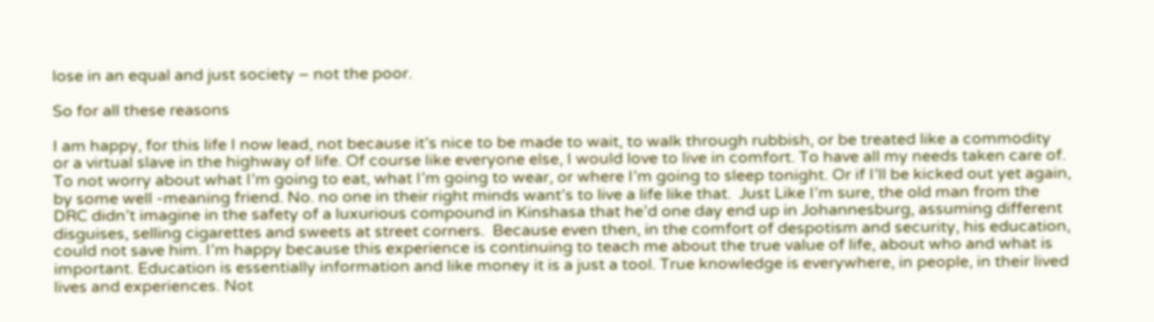lose in an equal and just society – not the poor.

So for all these reasons

I am happy, for this life I now lead, not because it’s nice to be made to wait, to walk through rubbish, or be treated like a commodity  or a virtual slave in the highway of life. Of course like everyone else, I would love to live in comfort. To have all my needs taken care of. To not worry about what I’m going to eat, what I’m going to wear, or where I’m going to sleep tonight. Or if I’ll be kicked out yet again, by some well -meaning friend. No. no one in their right minds want’s to live a life like that.  Just Like I’m sure, the old man from the DRC didn’t imagine in the safety of a luxurious compound in Kinshasa that he’d one day end up in Johannesburg, assuming different disguises, selling cigarettes and sweets at street corners.  Because even then, in the comfort of despotism and security, his education, could not save him. I’m happy because this experience is continuing to teach me about the true value of life, about who and what is important. Education is essentially information and like money it is a just a tool. True knowledge is everywhere, in people, in their lived lives and experiences. Not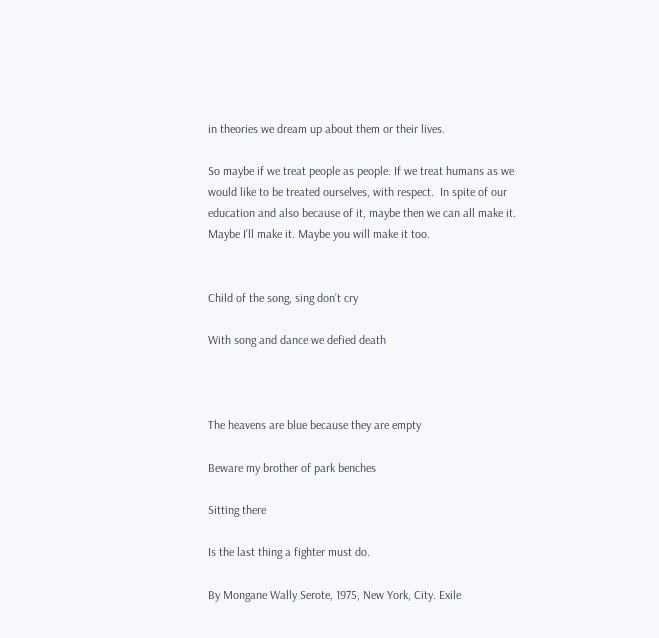in theories we dream up about them or their lives.

So maybe if we treat people as people. If we treat humans as we would like to be treated ourselves, with respect.  In spite of our education and also because of it, maybe then we can all make it. Maybe I’ll make it. Maybe you will make it too.


Child of the song, sing don’t cry

With song and dance we defied death



The heavens are blue because they are empty

Beware my brother of park benches

Sitting there

Is the last thing a fighter must do.

By Mongane Wally Serote, 1975, New York, City. Exile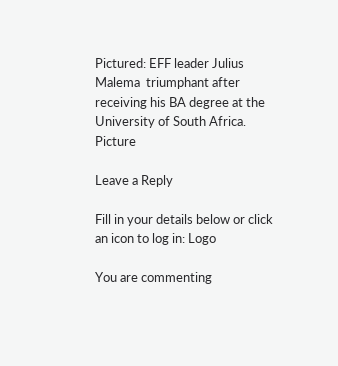Pictured: EFF leader Julius Malema  triumphant after receiving his BA degree at the University of South Africa. Picture

Leave a Reply

Fill in your details below or click an icon to log in: Logo

You are commenting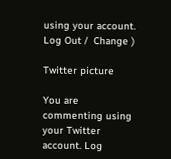using your account. Log Out /  Change )

Twitter picture

You are commenting using your Twitter account. Log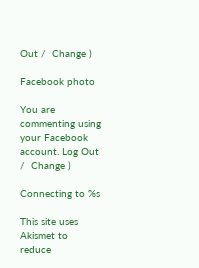Out /  Change )

Facebook photo

You are commenting using your Facebook account. Log Out /  Change )

Connecting to %s

This site uses Akismet to reduce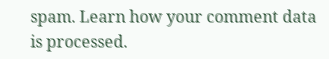spam. Learn how your comment data is processed.